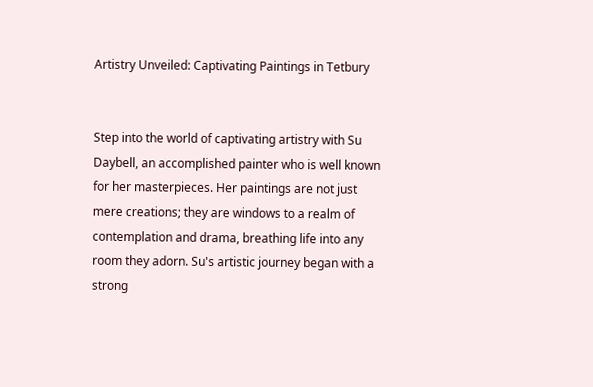Artistry Unveiled: Captivating Paintings in Tetbury


Step into the world of captivating artistry with Su Daybell, an accomplished painter who is well known for her masterpieces. Her paintings are not just mere creations; they are windows to a realm of contemplation and drama, breathing life into any room they adorn. Su's artistic journey began with a strong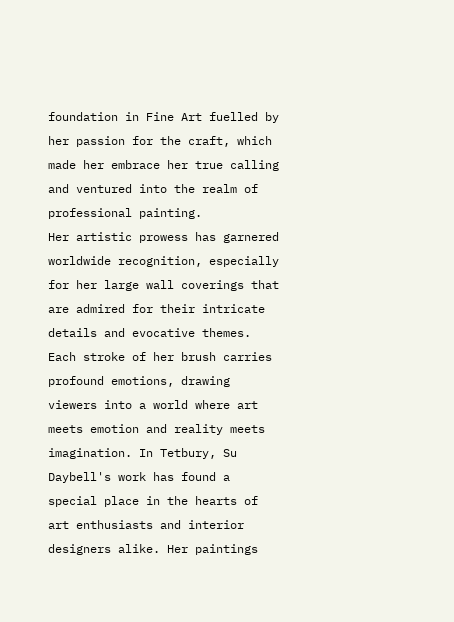foundation in Fine Art fuelled by her passion for the craft, which made her embrace her true calling and ventured into the realm of professional painting.
Her artistic prowess has garnered worldwide recognition, especially for her large wall coverings that are admired for their intricate details and evocative themes. Each stroke of her brush carries profound emotions, drawing viewers into a world where art meets emotion and reality meets imagination. In Tetbury, Su Daybell's work has found a special place in the hearts of art enthusiasts and interior designers alike. Her paintings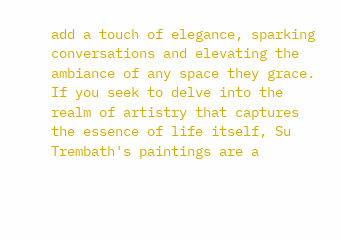add a touch of elegance, sparking conversations and elevating the ambiance of any space they grace.
If you seek to delve into the realm of artistry that captures the essence of life itself, Su Trembath's paintings are a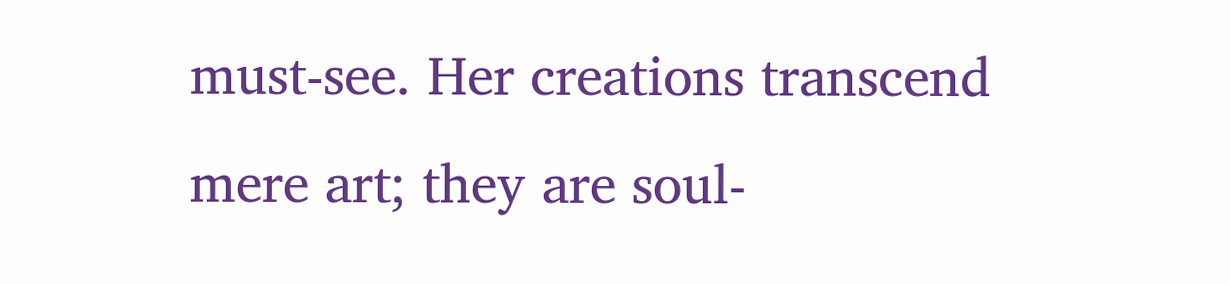must-see. Her creations transcend mere art; they are soul-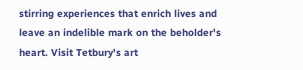stirring experiences that enrich lives and leave an indelible mark on the beholder's heart. Visit Tetbury's art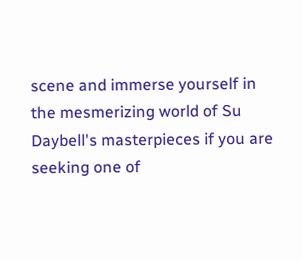scene and immerse yourself in the mesmerizing world of Su Daybell's masterpieces if you are seeking one of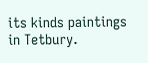its kinds paintings in Tetbury.